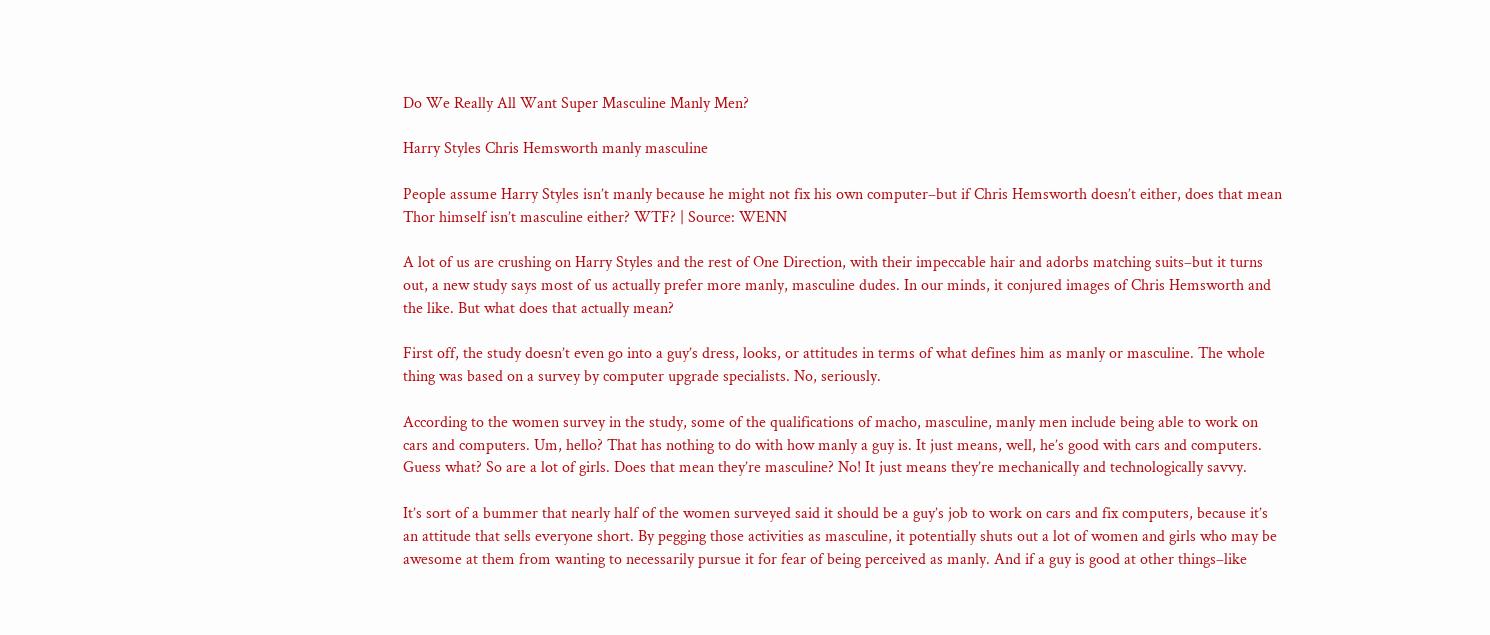Do We Really All Want Super Masculine Manly Men?

Harry Styles Chris Hemsworth manly masculine

People assume Harry Styles isn’t manly because he might not fix his own computer–but if Chris Hemsworth doesn’t either, does that mean Thor himself isn’t masculine either? WTF? | Source: WENN

A lot of us are crushing on Harry Styles and the rest of One Direction, with their impeccable hair and adorbs matching suits–but it turns out, a new study says most of us actually prefer more manly, masculine dudes. In our minds, it conjured images of Chris Hemsworth and the like. But what does that actually mean?

First off, the study doesn’t even go into a guy’s dress, looks, or attitudes in terms of what defines him as manly or masculine. The whole thing was based on a survey by computer upgrade specialists. No, seriously.

According to the women survey in the study, some of the qualifications of macho, masculine, manly men include being able to work on cars and computers. Um, hello? That has nothing to do with how manly a guy is. It just means, well, he’s good with cars and computers. Guess what? So are a lot of girls. Does that mean they’re masculine? No! It just means they’re mechanically and technologically savvy.

It’s sort of a bummer that nearly half of the women surveyed said it should be a guy’s job to work on cars and fix computers, because it’s an attitude that sells everyone short. By pegging those activities as masculine, it potentially shuts out a lot of women and girls who may be awesome at them from wanting to necessarily pursue it for fear of being perceived as manly. And if a guy is good at other things–like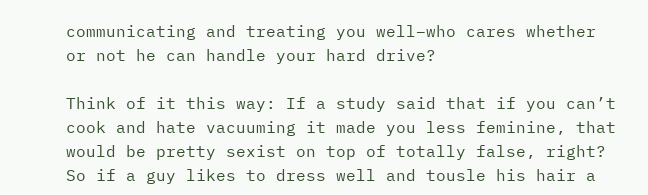communicating and treating you well–who cares whether or not he can handle your hard drive?

Think of it this way: If a study said that if you can’t cook and hate vacuuming it made you less feminine, that would be pretty sexist on top of totally false, right? So if a guy likes to dress well and tousle his hair a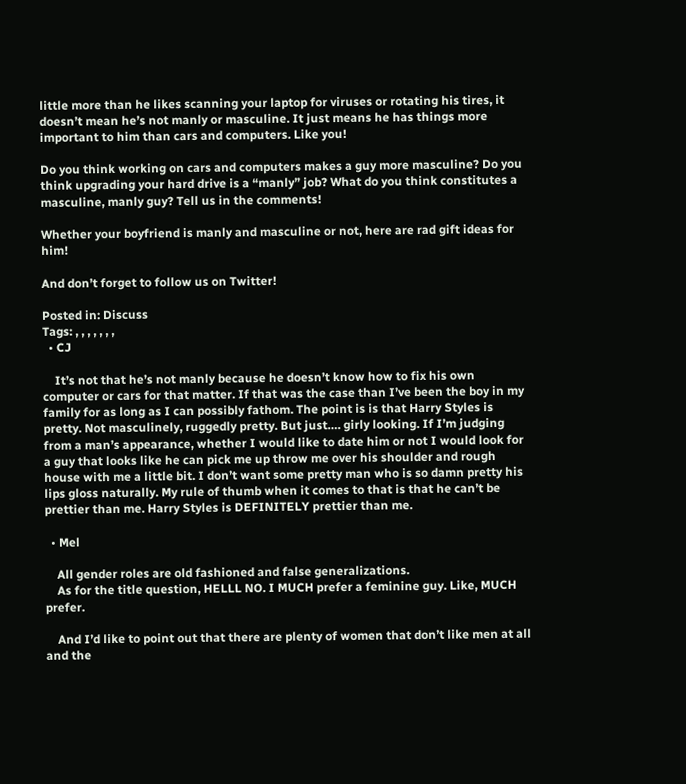little more than he likes scanning your laptop for viruses or rotating his tires, it doesn’t mean he’s not manly or masculine. It just means he has things more important to him than cars and computers. Like you!

Do you think working on cars and computers makes a guy more masculine? Do you think upgrading your hard drive is a “manly” job? What do you think constitutes a masculine, manly guy? Tell us in the comments!

Whether your boyfriend is manly and masculine or not, here are rad gift ideas for him!

And don’t forget to follow us on Twitter!

Posted in: Discuss
Tags: , , , , , , ,
  • CJ

    It’s not that he’s not manly because he doesn’t know how to fix his own computer or cars for that matter. If that was the case than I’ve been the boy in my family for as long as I can possibly fathom. The point is is that Harry Styles is pretty. Not masculinely, ruggedly pretty. But just…. girly looking. If I’m judging from a man’s appearance, whether I would like to date him or not I would look for a guy that looks like he can pick me up throw me over his shoulder and rough house with me a little bit. I don’t want some pretty man who is so damn pretty his lips gloss naturally. My rule of thumb when it comes to that is that he can’t be prettier than me. Harry Styles is DEFINITELY prettier than me.

  • Mel

    All gender roles are old fashioned and false generalizations.
    As for the title question, HELLL NO. I MUCH prefer a feminine guy. Like, MUCH prefer.

    And I’d like to point out that there are plenty of women that don’t like men at all and the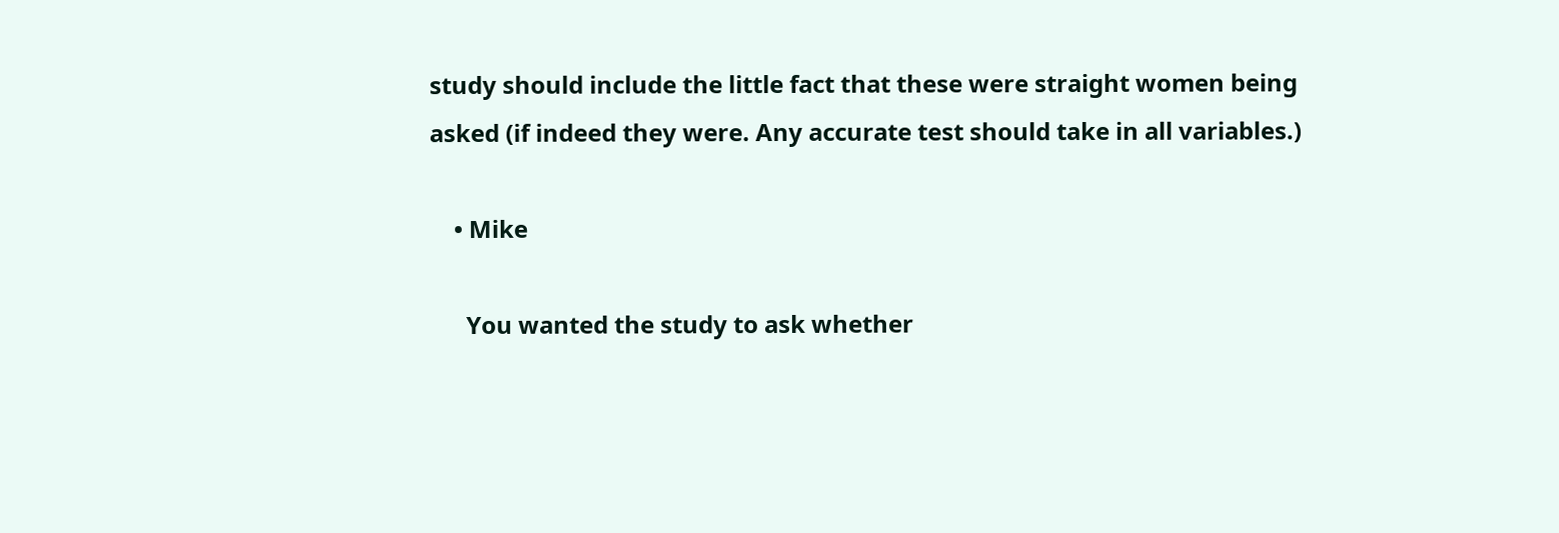study should include the little fact that these were straight women being asked (if indeed they were. Any accurate test should take in all variables.)

    • Mike

      You wanted the study to ask whether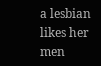a lesbian likes her men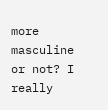more masculine or not? I really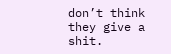don’t think they give a shit.